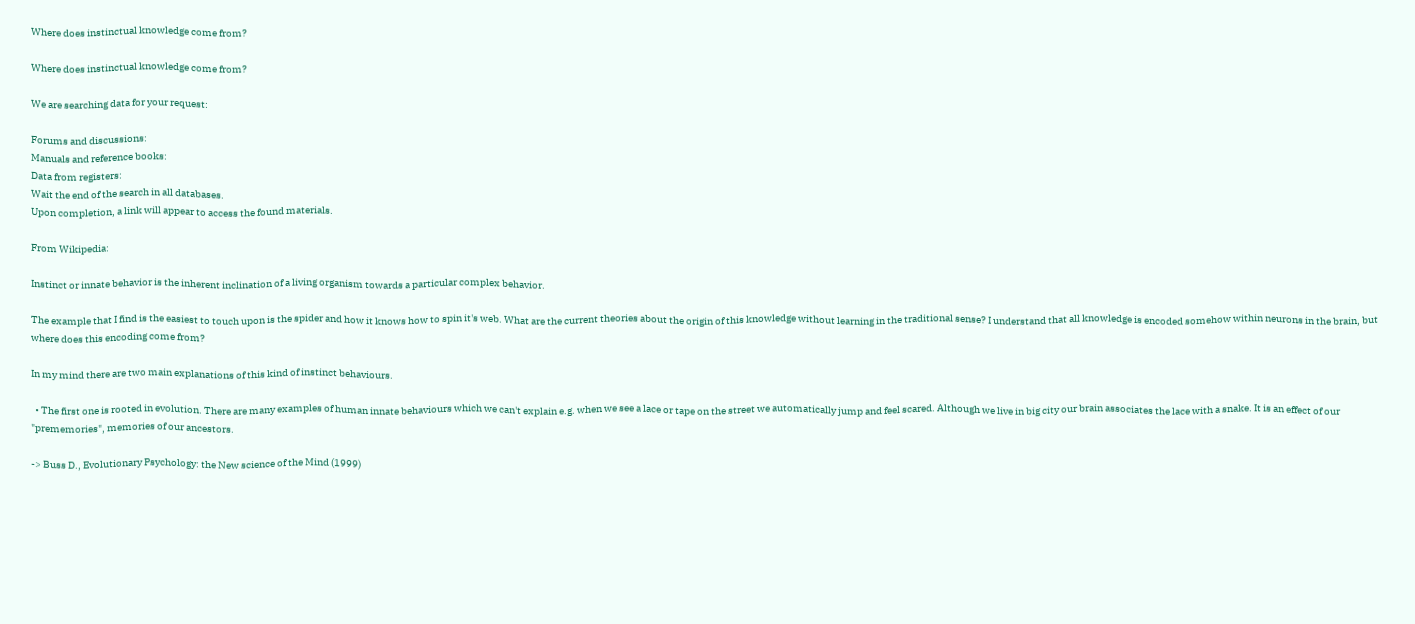Where does instinctual knowledge come from?

Where does instinctual knowledge come from?

We are searching data for your request:

Forums and discussions:
Manuals and reference books:
Data from registers:
Wait the end of the search in all databases.
Upon completion, a link will appear to access the found materials.

From Wikipedia:

Instinct or innate behavior is the inherent inclination of a living organism towards a particular complex behavior.

The example that I find is the easiest to touch upon is the spider and how it knows how to spin it's web. What are the current theories about the origin of this knowledge without learning in the traditional sense? I understand that all knowledge is encoded somehow within neurons in the brain, but where does this encoding come from?

In my mind there are two main explanations of this kind of instinct behaviours.

  • The first one is rooted in evolution. There are many examples of human innate behaviours which we can't explain e.g. when we see a lace or tape on the street we automatically jump and feel scared. Although we live in big city our brain associates the lace with a snake. It is an effect of our "prememories", memories of our ancestors.

-> Buss D., Evolutionary Psychology: the New science of the Mind (1999)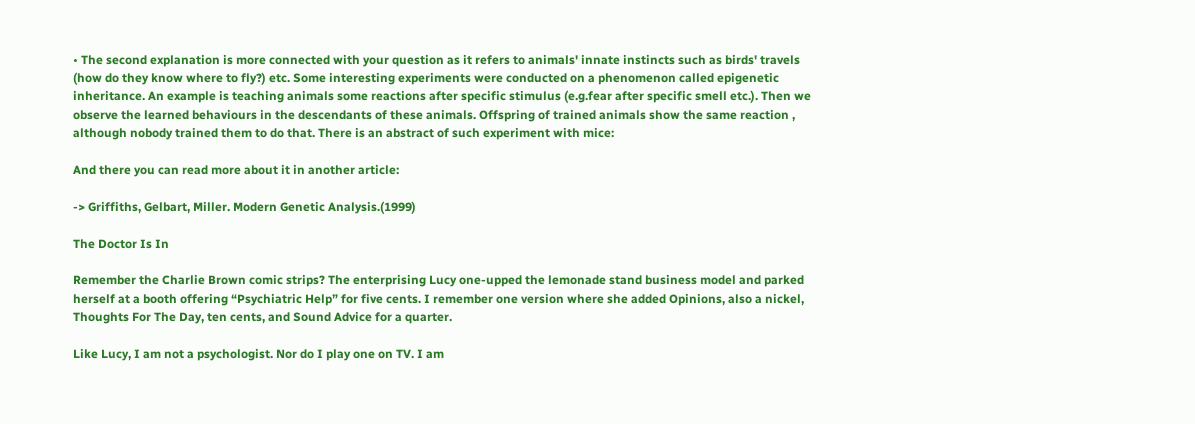• The second explanation is more connected with your question as it refers to animals' innate instincts such as birds' travels (how do they know where to fly?) etc. Some interesting experiments were conducted on a phenomenon called epigenetic inheritance. An example is teaching animals some reactions after specific stimulus (e.g.fear after specific smell etc.). Then we observe the learned behaviours in the descendants of these animals. Offspring of trained animals show the same reaction , although nobody trained them to do that. There is an abstract of such experiment with mice:

And there you can read more about it in another article:

-> Griffiths, Gelbart, Miller. Modern Genetic Analysis.(1999)

The Doctor Is In

Remember the Charlie Brown comic strips? The enterprising Lucy one-upped the lemonade stand business model and parked herself at a booth offering “Psychiatric Help” for five cents. I remember one version where she added Opinions, also a nickel, Thoughts For The Day, ten cents, and Sound Advice for a quarter.

Like Lucy, I am not a psychologist. Nor do I play one on TV. I am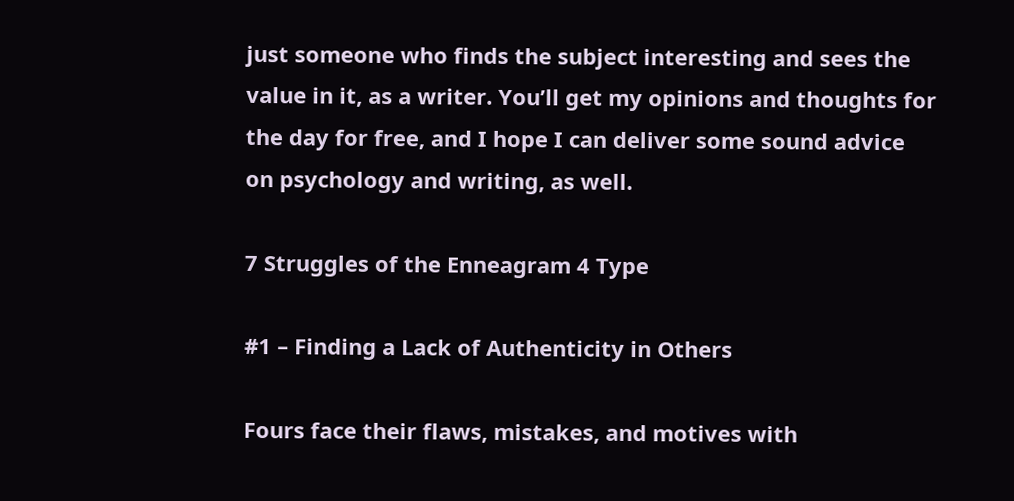just someone who finds the subject interesting and sees the value in it, as a writer. You’ll get my opinions and thoughts for the day for free, and I hope I can deliver some sound advice on psychology and writing, as well.

7 Struggles of the Enneagram 4 Type

#1 – Finding a Lack of Authenticity in Others

Fours face their flaws, mistakes, and motives with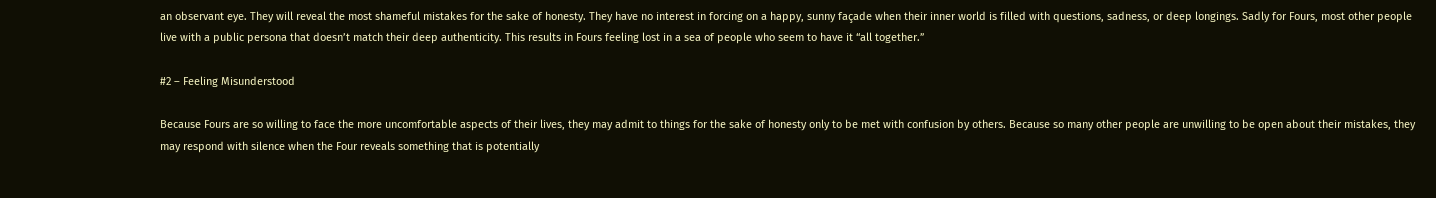an observant eye. They will reveal the most shameful mistakes for the sake of honesty. They have no interest in forcing on a happy, sunny façade when their inner world is filled with questions, sadness, or deep longings. Sadly for Fours, most other people live with a public persona that doesn’t match their deep authenticity. This results in Fours feeling lost in a sea of people who seem to have it “all together.”

#2 – Feeling Misunderstood

Because Fours are so willing to face the more uncomfortable aspects of their lives, they may admit to things for the sake of honesty only to be met with confusion by others. Because so many other people are unwilling to be open about their mistakes, they may respond with silence when the Four reveals something that is potentially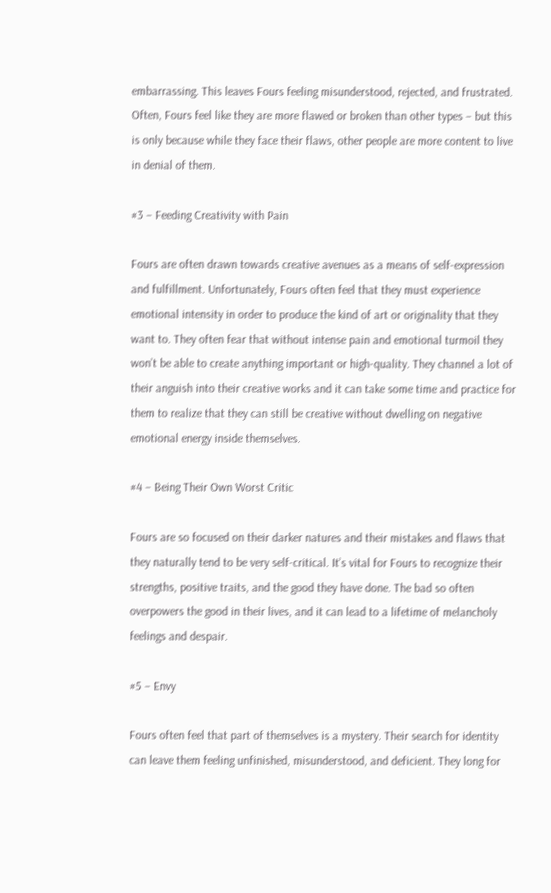embarrassing. This leaves Fours feeling misunderstood, rejected, and frustrated. Often, Fours feel like they are more flawed or broken than other types – but this is only because while they face their flaws, other people are more content to live in denial of them.

#3 – Feeding Creativity with Pain

Fours are often drawn towards creative avenues as a means of self-expression and fulfillment. Unfortunately, Fours often feel that they must experience emotional intensity in order to produce the kind of art or originality that they want to. They often fear that without intense pain and emotional turmoil they won’t be able to create anything important or high-quality. They channel a lot of their anguish into their creative works and it can take some time and practice for them to realize that they can still be creative without dwelling on negative emotional energy inside themselves.

#4 – Being Their Own Worst Critic

Fours are so focused on their darker natures and their mistakes and flaws that they naturally tend to be very self-critical. It’s vital for Fours to recognize their strengths, positive traits, and the good they have done. The bad so often overpowers the good in their lives, and it can lead to a lifetime of melancholy feelings and despair.

#5 – Envy

Fours often feel that part of themselves is a mystery. Their search for identity can leave them feeling unfinished, misunderstood, and deficient. They long for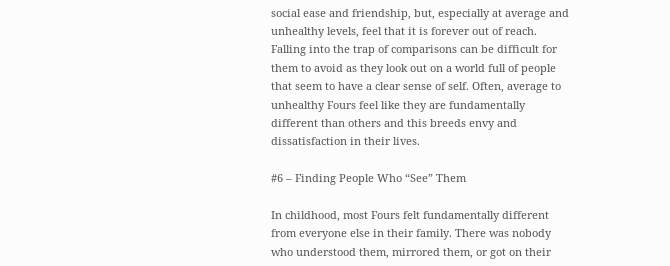social ease and friendship, but, especially at average and unhealthy levels, feel that it is forever out of reach. Falling into the trap of comparisons can be difficult for them to avoid as they look out on a world full of people that seem to have a clear sense of self. Often, average to unhealthy Fours feel like they are fundamentally different than others and this breeds envy and dissatisfaction in their lives.

#6 – Finding People Who “See” Them

In childhood, most Fours felt fundamentally different from everyone else in their family. There was nobody who understood them, mirrored them, or got on their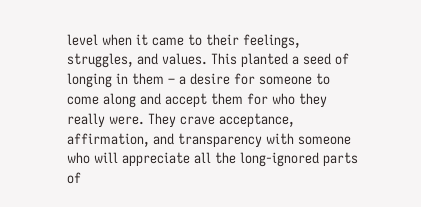level when it came to their feelings, struggles, and values. This planted a seed of longing in them – a desire for someone to come along and accept them for who they really were. They crave acceptance, affirmation, and transparency with someone who will appreciate all the long-ignored parts of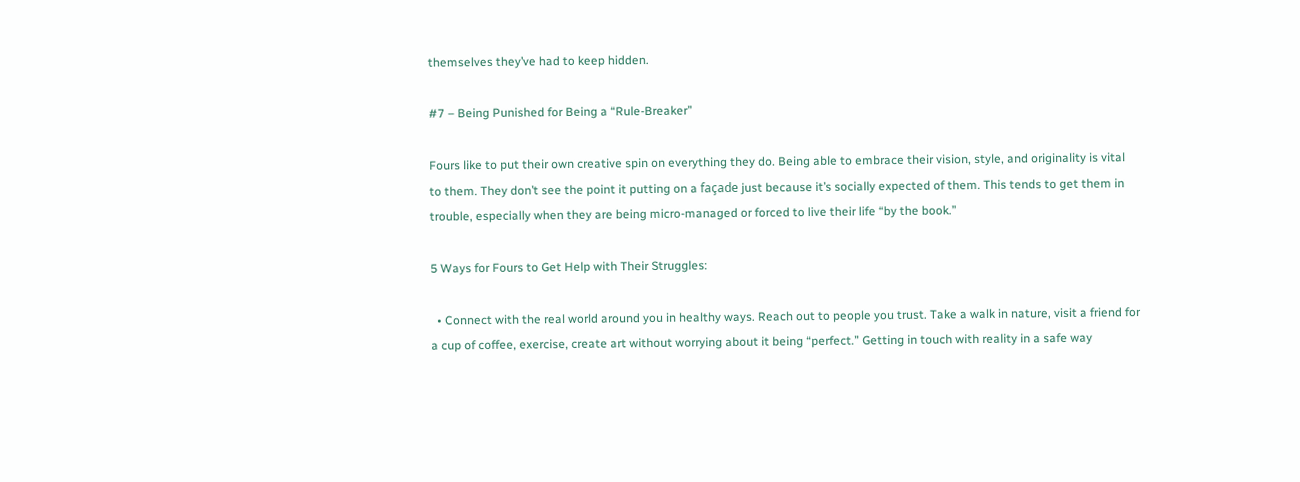themselves they’ve had to keep hidden.

#7 – Being Punished for Being a “Rule-Breaker”

Fours like to put their own creative spin on everything they do. Being able to embrace their vision, style, and originality is vital to them. They don’t see the point it putting on a façade just because it’s socially expected of them. This tends to get them in trouble, especially when they are being micro-managed or forced to live their life “by the book.”

5 Ways for Fours to Get Help with Their Struggles:

  • Connect with the real world around you in healthy ways. Reach out to people you trust. Take a walk in nature, visit a friend for a cup of coffee, exercise, create art without worrying about it being “perfect.” Getting in touch with reality in a safe way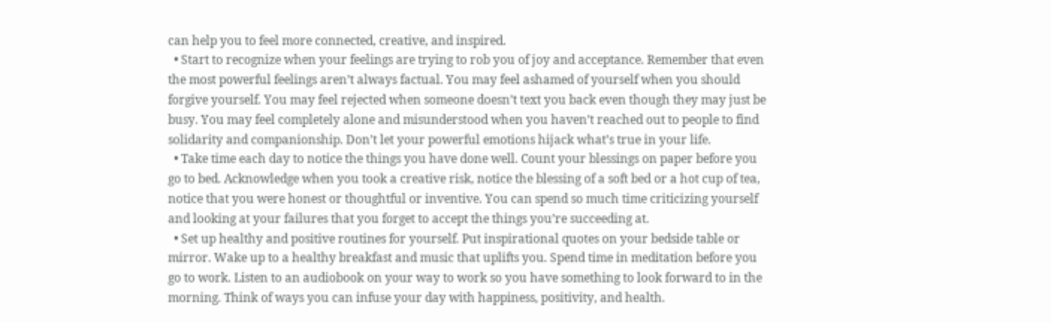can help you to feel more connected, creative, and inspired.
  • Start to recognize when your feelings are trying to rob you of joy and acceptance. Remember that even the most powerful feelings aren’t always factual. You may feel ashamed of yourself when you should forgive yourself. You may feel rejected when someone doesn’t text you back even though they may just be busy. You may feel completely alone and misunderstood when you haven’t reached out to people to find solidarity and companionship. Don’t let your powerful emotions hijack what’s true in your life.
  • Take time each day to notice the things you have done well. Count your blessings on paper before you go to bed. Acknowledge when you took a creative risk, notice the blessing of a soft bed or a hot cup of tea, notice that you were honest or thoughtful or inventive. You can spend so much time criticizing yourself and looking at your failures that you forget to accept the things you’re succeeding at.
  • Set up healthy and positive routines for yourself. Put inspirational quotes on your bedside table or mirror. Wake up to a healthy breakfast and music that uplifts you. Spend time in meditation before you go to work. Listen to an audiobook on your way to work so you have something to look forward to in the morning. Think of ways you can infuse your day with happiness, positivity, and health.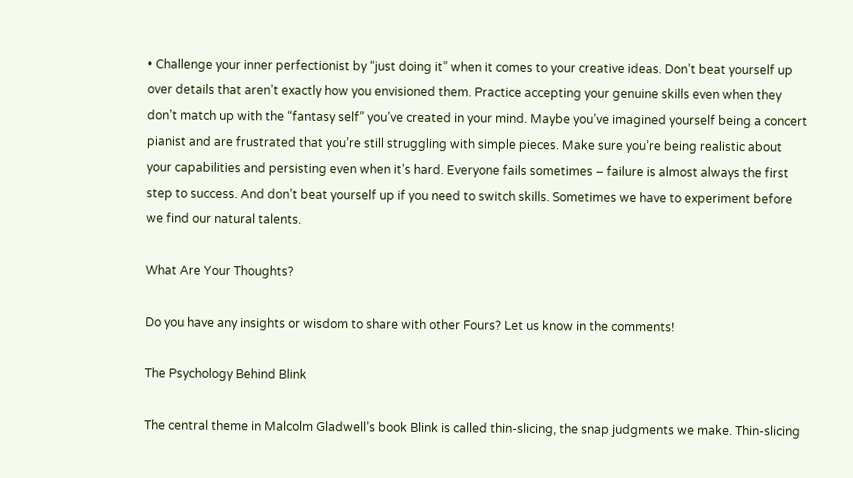• Challenge your inner perfectionist by “just doing it” when it comes to your creative ideas. Don’t beat yourself up over details that aren’t exactly how you envisioned them. Practice accepting your genuine skills even when they don’t match up with the “fantasy self” you’ve created in your mind. Maybe you’ve imagined yourself being a concert pianist and are frustrated that you’re still struggling with simple pieces. Make sure you’re being realistic about your capabilities and persisting even when it’s hard. Everyone fails sometimes – failure is almost always the first step to success. And don’t beat yourself up if you need to switch skills. Sometimes we have to experiment before we find our natural talents.

What Are Your Thoughts?

Do you have any insights or wisdom to share with other Fours? Let us know in the comments!

The Psychology Behind Blink

The central theme in Malcolm Gladwell’s book Blink is called thin-slicing, the snap judgments we make. Thin-slicing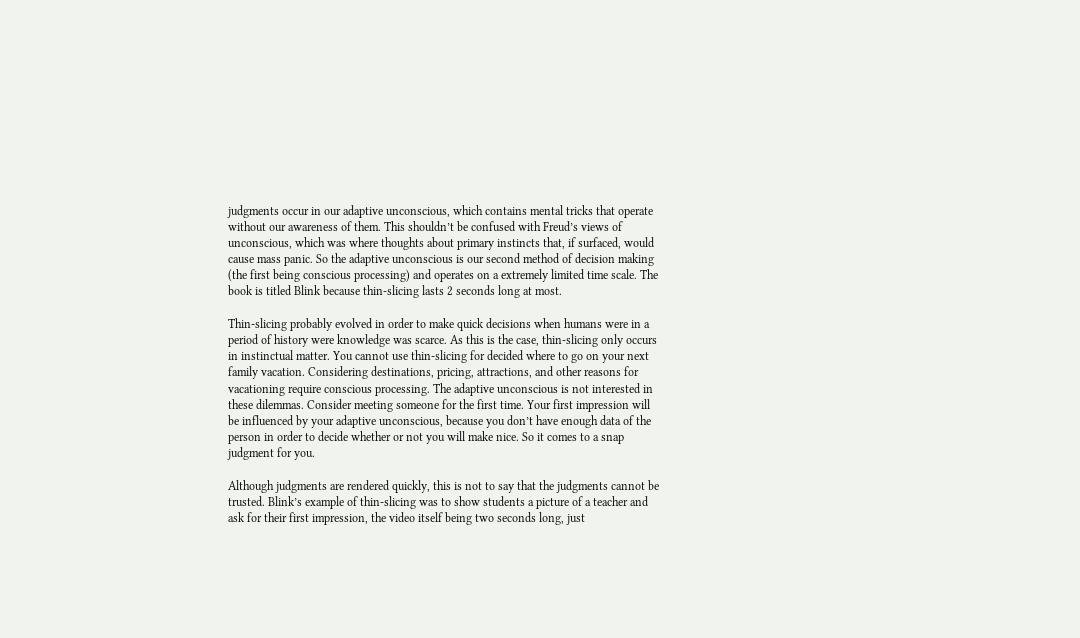judgments occur in our adaptive unconscious, which contains mental tricks that operate without our awareness of them. This shouldn’t be confused with Freud’s views of unconscious, which was where thoughts about primary instincts that, if surfaced, would cause mass panic. So the adaptive unconscious is our second method of decision making (the first being conscious processing) and operates on a extremely limited time scale. The book is titled Blink because thin-slicing lasts 2 seconds long at most.

Thin-slicing probably evolved in order to make quick decisions when humans were in a period of history were knowledge was scarce. As this is the case, thin-slicing only occurs in instinctual matter. You cannot use thin-slicing for decided where to go on your next family vacation. Considering destinations, pricing, attractions, and other reasons for vacationing require conscious processing. The adaptive unconscious is not interested in these dilemmas. Consider meeting someone for the first time. Your first impression will be influenced by your adaptive unconscious, because you don’t have enough data of the person in order to decide whether or not you will make nice. So it comes to a snap judgment for you.

Although judgments are rendered quickly, this is not to say that the judgments cannot be trusted. Blink’s example of thin-slicing was to show students a picture of a teacher and ask for their first impression, the video itself being two seconds long, just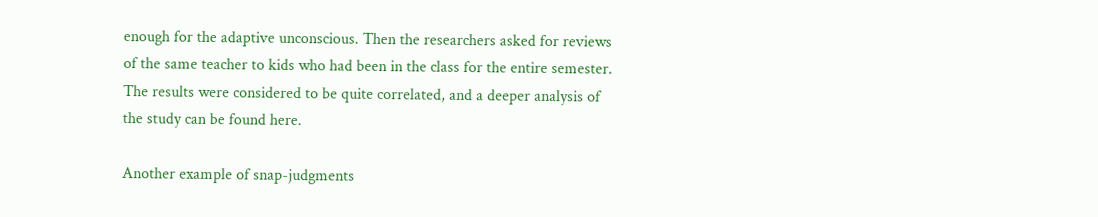enough for the adaptive unconscious. Then the researchers asked for reviews of the same teacher to kids who had been in the class for the entire semester. The results were considered to be quite correlated, and a deeper analysis of the study can be found here.

Another example of snap-judgments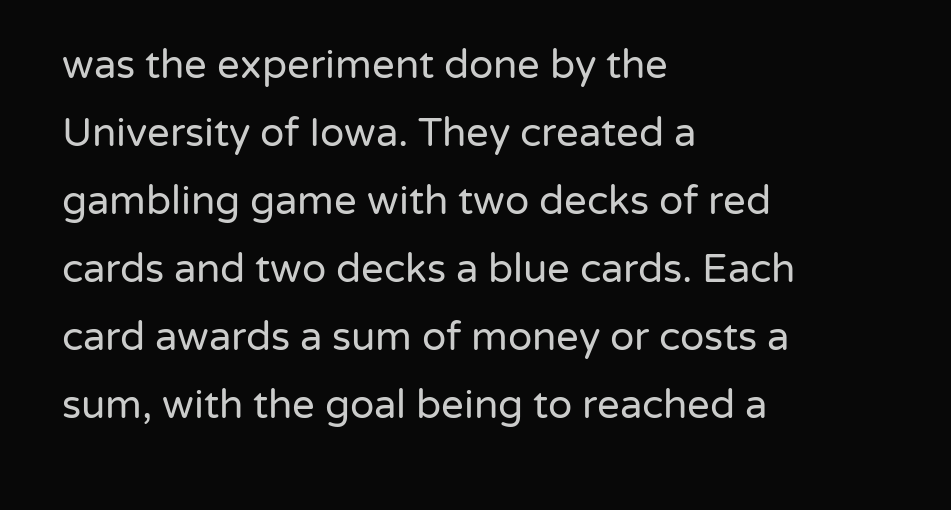was the experiment done by the University of Iowa. They created a gambling game with two decks of red cards and two decks a blue cards. Each card awards a sum of money or costs a sum, with the goal being to reached a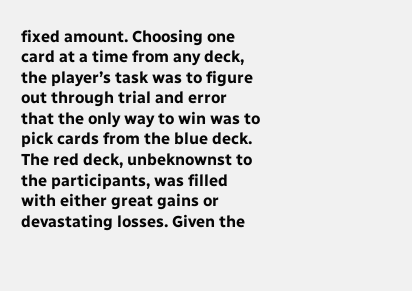fixed amount. Choosing one card at a time from any deck, the player’s task was to figure out through trial and error that the only way to win was to pick cards from the blue deck. The red deck, unbeknownst to the participants, was filled with either great gains or devastating losses. Given the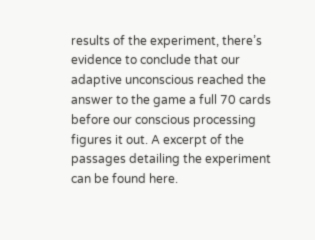results of the experiment, there’s evidence to conclude that our adaptive unconscious reached the answer to the game a full 70 cards before our conscious processing figures it out. A excerpt of the passages detailing the experiment can be found here.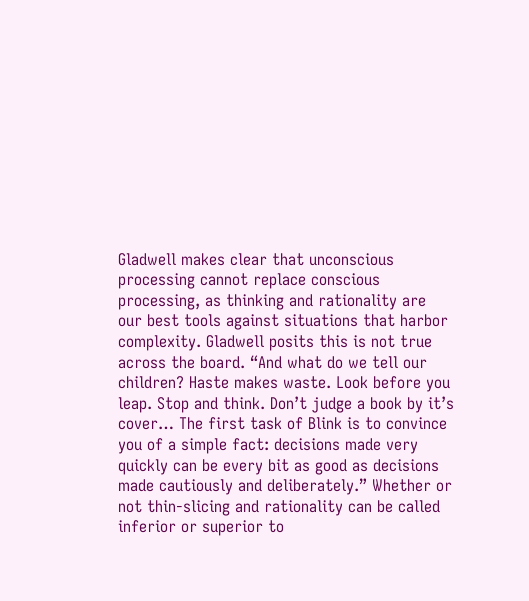Gladwell makes clear that unconscious processing cannot replace conscious processing, as thinking and rationality are our best tools against situations that harbor complexity. Gladwell posits this is not true across the board. “And what do we tell our children? Haste makes waste. Look before you leap. Stop and think. Don’t judge a book by it’s cover… The first task of Blink is to convince you of a simple fact: decisions made very quickly can be every bit as good as decisions made cautiously and deliberately.” Whether or not thin-slicing and rationality can be called inferior or superior to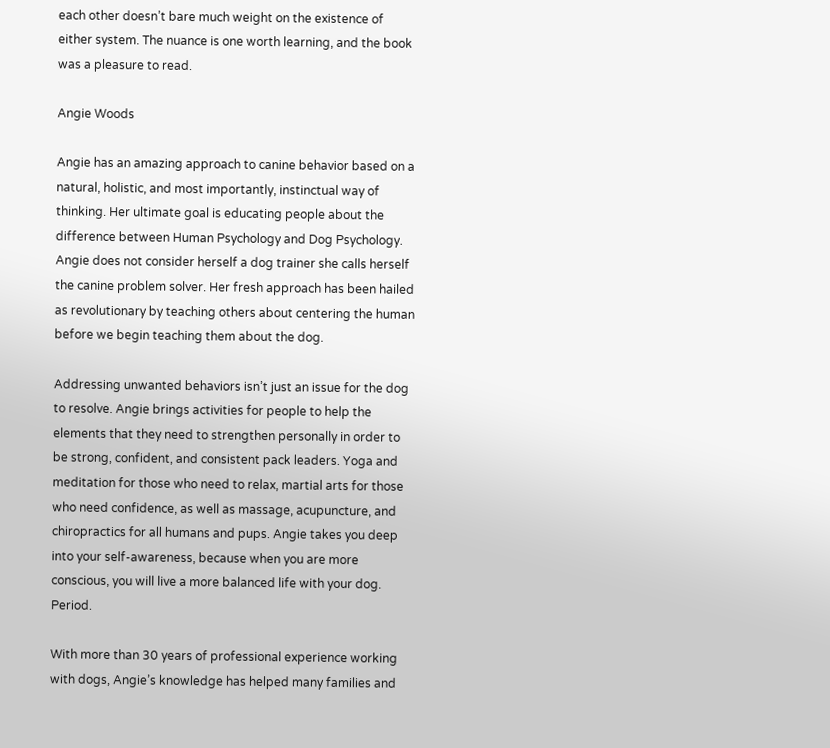each other doesn’t bare much weight on the existence of either system. The nuance is one worth learning, and the book was a pleasure to read.

Angie Woods

Angie has an amazing approach to canine behavior based on a natural, holistic, and most importantly, instinctual way of thinking. Her ultimate goal is educating people about the difference between Human Psychology and Dog Psychology. Angie does not consider herself a dog trainer she calls herself the canine problem solver. Her fresh approach has been hailed as revolutionary by teaching others about centering the human before we begin teaching them about the dog.

Addressing unwanted behaviors isn’t just an issue for the dog to resolve. Angie brings activities for people to help the elements that they need to strengthen personally in order to be strong, confident, and consistent pack leaders. Yoga and meditation for those who need to relax, martial arts for those who need confidence, as well as massage, acupuncture, and chiropractics for all humans and pups. Angie takes you deep into your self-awareness, because when you are more conscious, you will live a more balanced life with your dog. Period.

With more than 30 years of professional experience working with dogs, Angie’s knowledge has helped many families and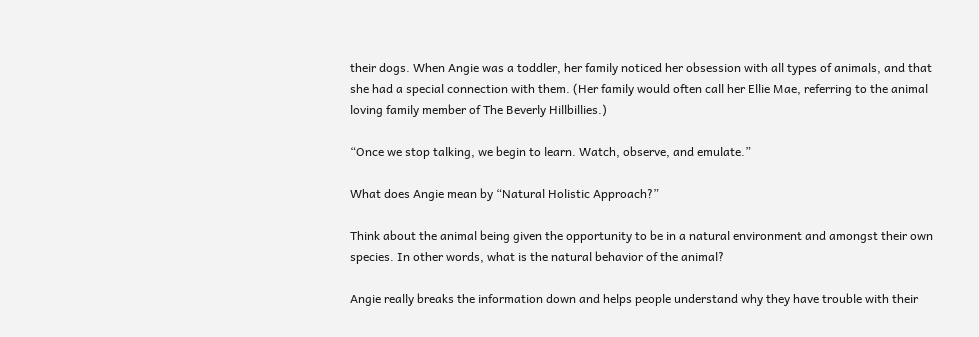their dogs. When Angie was a toddler, her family noticed her obsession with all types of animals, and that she had a special connection with them. (Her family would often call her Ellie Mae, referring to the animal loving family member of The Beverly Hillbillies.)

“Once we stop talking, we begin to learn. Watch, observe, and emulate.”

What does Angie mean by “Natural Holistic Approach?”

Think about the animal being given the opportunity to be in a natural environment and amongst their own species. In other words, what is the natural behavior of the animal?

Angie really breaks the information down and helps people understand why they have trouble with their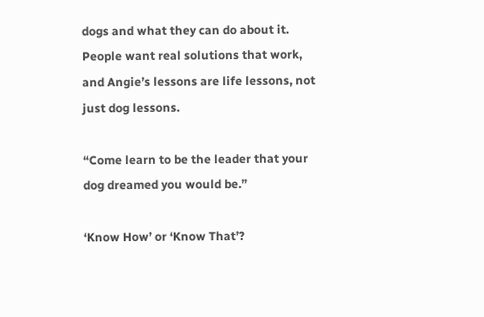dogs and what they can do about it. People want real solutions that work, and Angie’s lessons are life lessons, not just dog lessons.

“Come learn to be the leader that your dog dreamed you would be.”

‘Know How’ or ‘Know That’?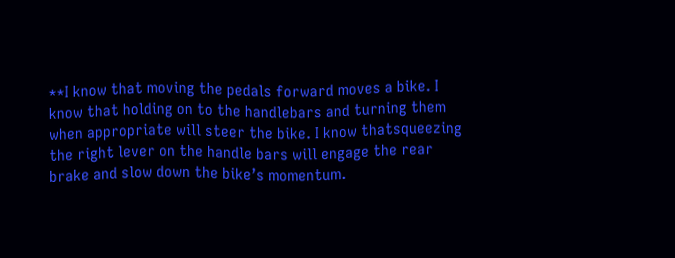**I know that moving the pedals forward moves a bike. I know that holding on to the handlebars and turning them when appropriate will steer the bike. I know thatsqueezing the right lever on the handle bars will engage the rear brake and slow down the bike’s momentum.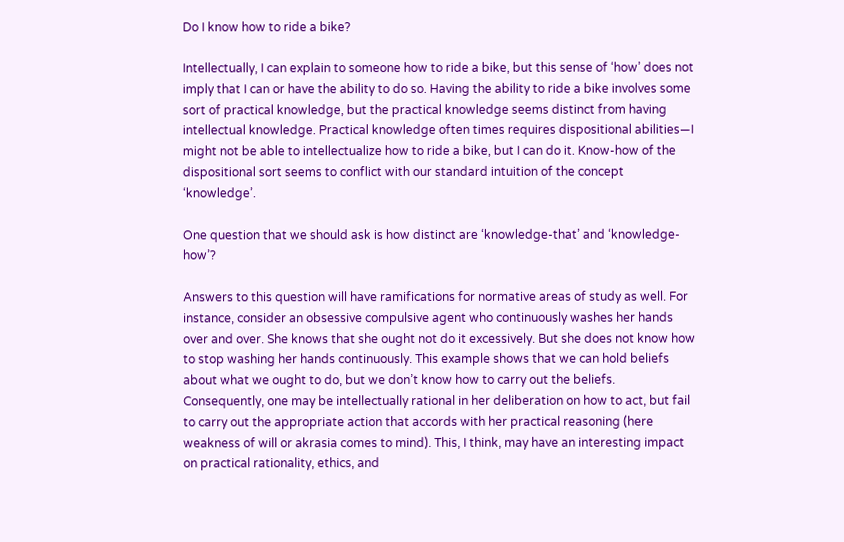Do I know how to ride a bike?

Intellectually, I can explain to someone how to ride a bike, but this sense of ‘how’ does not imply that I can or have the ability to do so. Having the ability to ride a bike involves some sort of practical knowledge, but the practical knowledge seems distinct from having intellectual knowledge. Practical knowledge often times requires dispositional abilities—I might not be able to intellectualize how to ride a bike, but I can do it. Know-how of the dispositional sort seems to conflict with our standard intuition of the concept ‘knowledge’.

One question that we should ask is how distinct are ‘knowledge-that’ and ‘knowledge-how’?

Answers to this question will have ramifications for normative areas of study as well. For instance, consider an obsessive compulsive agent who continuously washes her hands over and over. She knows that she ought not do it excessively. But she does not know how to stop washing her hands continuously. This example shows that we can hold beliefs about what we ought to do, but we don’t know how to carry out the beliefs. Consequently, one may be intellectually rational in her deliberation on how to act, but fail to carry out the appropriate action that accords with her practical reasoning (here weakness of will or akrasia comes to mind). This, I think, may have an interesting impact on practical rationality, ethics, and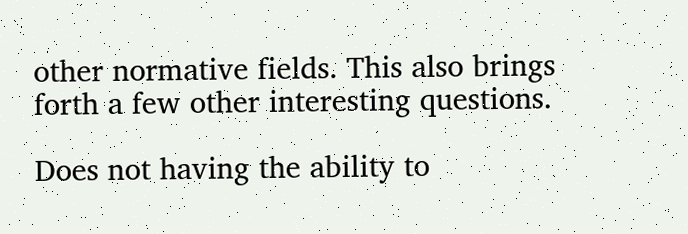other normative fields. This also brings forth a few other interesting questions.

Does not having the ability to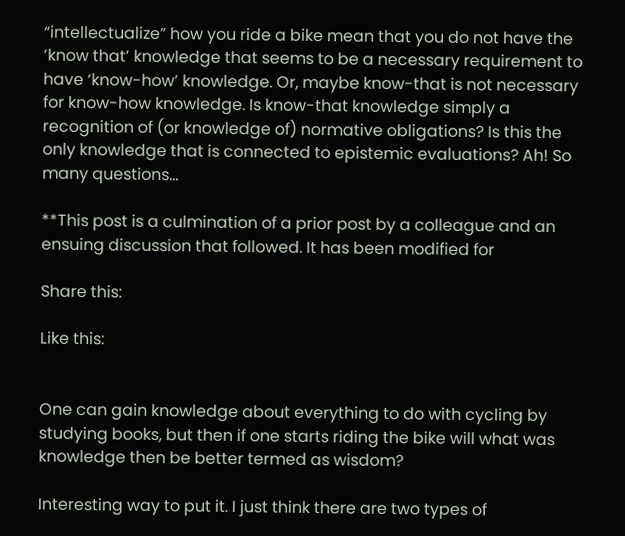“intellectualize” how you ride a bike mean that you do not have the ‘know that’ knowledge that seems to be a necessary requirement to have ‘know-how’ knowledge. Or, maybe know-that is not necessary for know-how knowledge. Is know-that knowledge simply a recognition of (or knowledge of) normative obligations? Is this the only knowledge that is connected to epistemic evaluations? Ah! So many questions…

**This post is a culmination of a prior post by a colleague and an ensuing discussion that followed. It has been modified for

Share this:

Like this:


One can gain knowledge about everything to do with cycling by studying books, but then if one starts riding the bike will what was knowledge then be better termed as wisdom?

Interesting way to put it. I just think there are two types of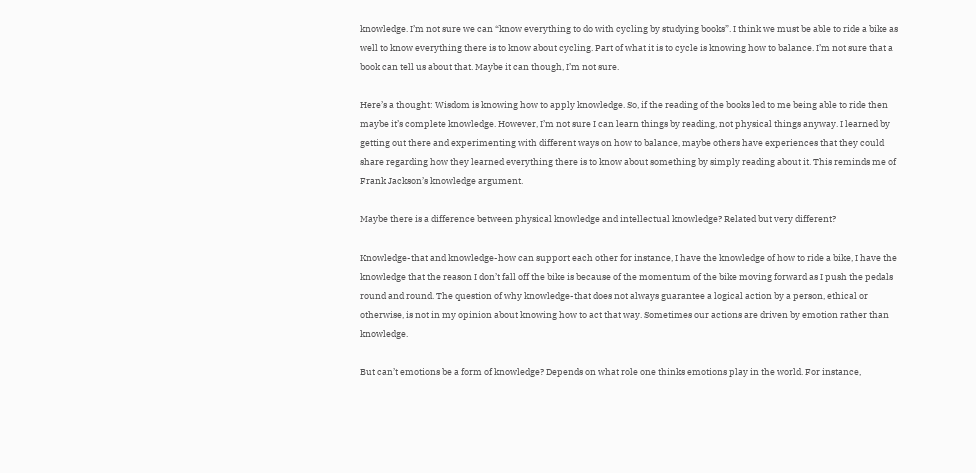knowledge. I’m not sure we can “know everything to do with cycling by studying books”. I think we must be able to ride a bike as well to know everything there is to know about cycling. Part of what it is to cycle is knowing how to balance. I’m not sure that a book can tell us about that. Maybe it can though, I’m not sure.

Here’s a thought: Wisdom is knowing how to apply knowledge. So, if the reading of the books led to me being able to ride then maybe it’s complete knowledge. However, I’m not sure I can learn things by reading, not physical things anyway. I learned by getting out there and experimenting with different ways on how to balance, maybe others have experiences that they could share regarding how they learned everything there is to know about something by simply reading about it. This reminds me of Frank Jackson’s knowledge argument.

Maybe there is a difference between physical knowledge and intellectual knowledge? Related but very different?

Knowledge-that and knowledge-how can support each other for instance, I have the knowledge of how to ride a bike, I have the knowledge that the reason I don’t fall off the bike is because of the momentum of the bike moving forward as I push the pedals round and round. The question of why knowledge-that does not always guarantee a logical action by a person, ethical or otherwise, is not in my opinion about knowing how to act that way. Sometimes our actions are driven by emotion rather than knowledge.

But can’t emotions be a form of knowledge? Depends on what role one thinks emotions play in the world. For instance,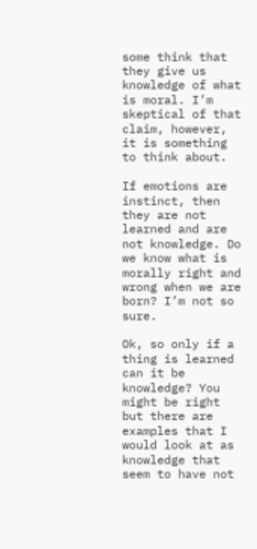some think that they give us knowledge of what is moral. I’m skeptical of that claim, however, it is something to think about.

If emotions are instinct, then they are not learned and are not knowledge. Do we know what is morally right and wrong when we are born? I’m not so sure.

Ok, so only if a thing is learned can it be knowledge? You might be right but there are examples that I would look at as knowledge that seem to have not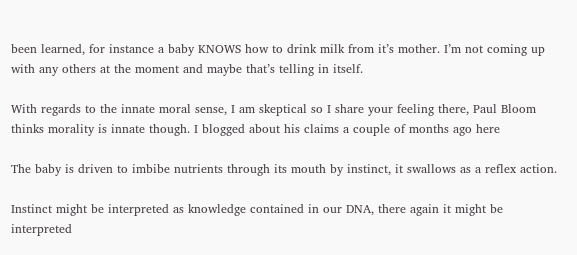been learned, for instance a baby KNOWS how to drink milk from it’s mother. I’m not coming up with any others at the moment and maybe that’s telling in itself.

With regards to the innate moral sense, I am skeptical so I share your feeling there, Paul Bloom thinks morality is innate though. I blogged about his claims a couple of months ago here

The baby is driven to imbibe nutrients through its mouth by instinct, it swallows as a reflex action.

Instinct might be interpreted as knowledge contained in our DNA, there again it might be interpreted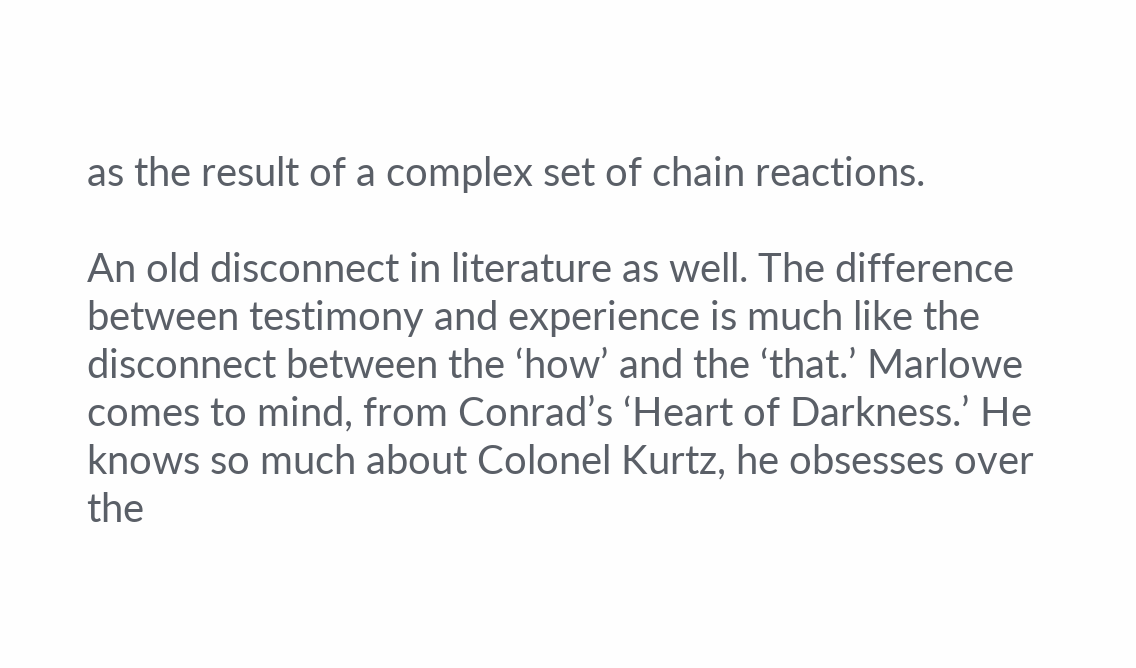as the result of a complex set of chain reactions.

An old disconnect in literature as well. The difference between testimony and experience is much like the disconnect between the ‘how’ and the ‘that.’ Marlowe comes to mind, from Conrad’s ‘Heart of Darkness.’ He knows so much about Colonel Kurtz, he obsesses over the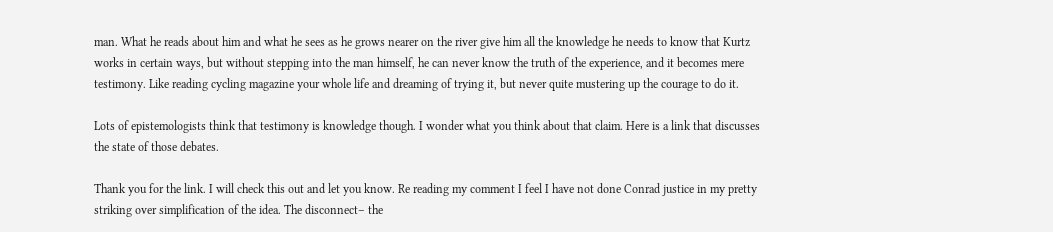man. What he reads about him and what he sees as he grows nearer on the river give him all the knowledge he needs to know that Kurtz works in certain ways, but without stepping into the man himself, he can never know the truth of the experience, and it becomes mere testimony. Like reading cycling magazine your whole life and dreaming of trying it, but never quite mustering up the courage to do it.

Lots of epistemologists think that testimony is knowledge though. I wonder what you think about that claim. Here is a link that discusses the state of those debates.

Thank you for the link. I will check this out and let you know. Re reading my comment I feel I have not done Conrad justice in my pretty striking over simplification of the idea. The disconnect– the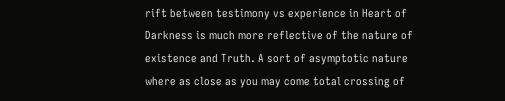rift between testimony vs experience in Heart of Darkness is much more reflective of the nature of existence and Truth. A sort of asymptotic nature where as close as you may come total crossing of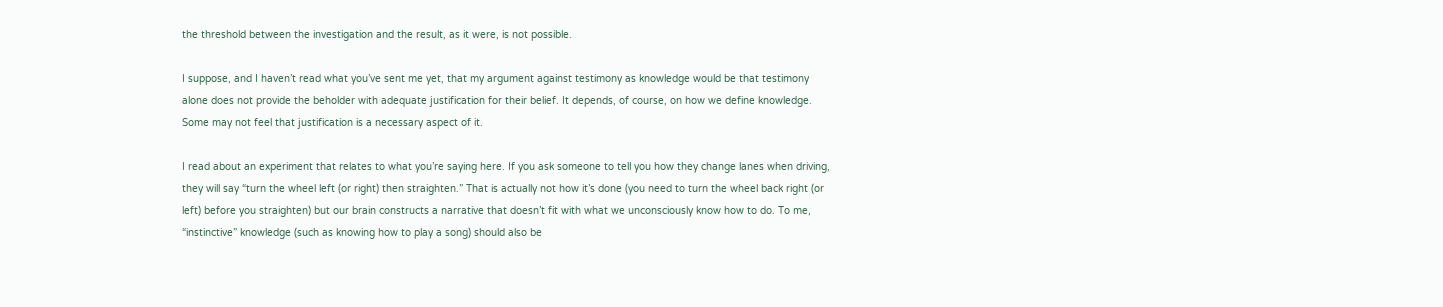the threshold between the investigation and the result, as it were, is not possible.

I suppose, and I haven’t read what you’ve sent me yet, that my argument against testimony as knowledge would be that testimony alone does not provide the beholder with adequate justification for their belief. It depends, of course, on how we define knowledge. Some may not feel that justification is a necessary aspect of it.

I read about an experiment that relates to what you’re saying here. If you ask someone to tell you how they change lanes when driving, they will say “turn the wheel left (or right) then straighten.” That is actually not how it’s done (you need to turn the wheel back right (or left) before you straighten) but our brain constructs a narrative that doesn’t fit with what we unconsciously know how to do. To me, “instinctive” knowledge (such as knowing how to play a song) should also be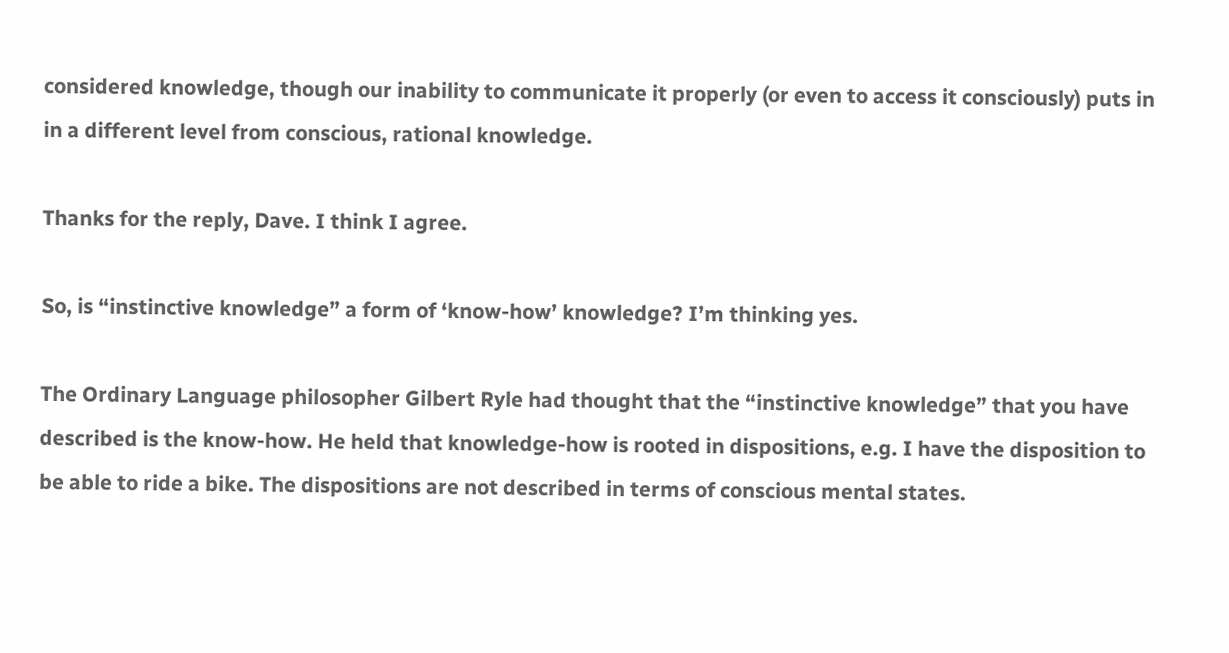considered knowledge, though our inability to communicate it properly (or even to access it consciously) puts in in a different level from conscious, rational knowledge.

Thanks for the reply, Dave. I think I agree.

So, is “instinctive knowledge” a form of ‘know-how’ knowledge? I’m thinking yes.

The Ordinary Language philosopher Gilbert Ryle had thought that the “instinctive knowledge” that you have described is the know-how. He held that knowledge-how is rooted in dispositions, e.g. I have the disposition to be able to ride a bike. The dispositions are not described in terms of conscious mental states.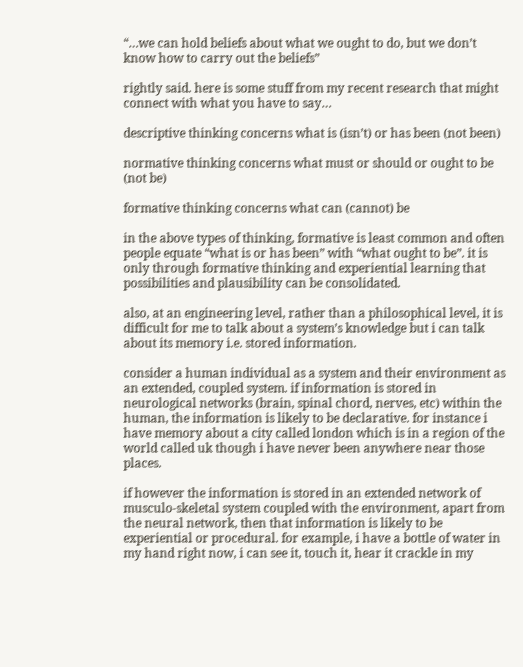“…we can hold beliefs about what we ought to do, but we don’t know how to carry out the beliefs”

rightly said. here is some stuff from my recent research that might connect with what you have to say…

descriptive thinking concerns what is (isn’t) or has been (not been)

normative thinking concerns what must or should or ought to be (not be)

formative thinking concerns what can (cannot) be

in the above types of thinking, formative is least common and often people equate “what is or has been” with “what ought to be”. it is only through formative thinking and experiential learning that possibilities and plausibility can be consolidated.

also, at an engineering level, rather than a philosophical level, it is difficult for me to talk about a system’s knowledge but i can talk about its memory i.e. stored information.

consider a human individual as a system and their environment as an extended, coupled system. if information is stored in neurological networks (brain, spinal chord, nerves, etc) within the human, the information is likely to be declarative. for instance i have memory about a city called london which is in a region of the world called uk though i have never been anywhere near those places.

if however the information is stored in an extended network of musculo-skeletal system coupled with the environment, apart from the neural network, then that information is likely to be experiential or procedural. for example, i have a bottle of water in my hand right now, i can see it, touch it, hear it crackle in my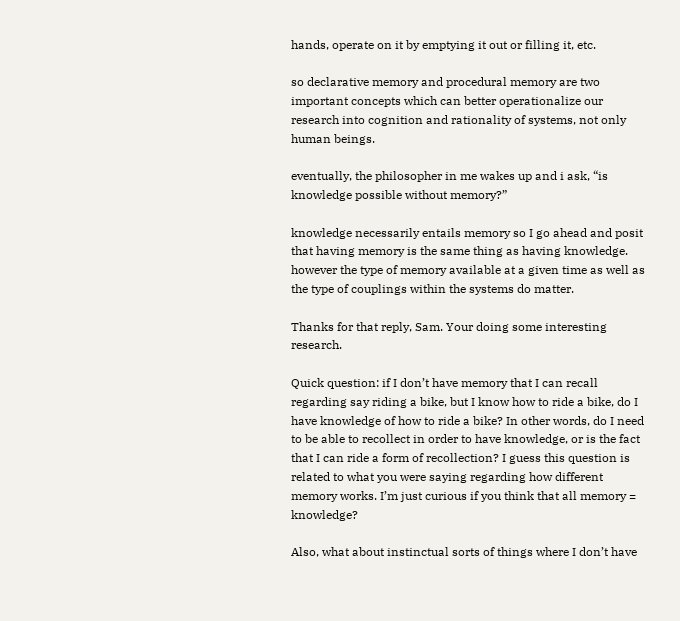hands, operate on it by emptying it out or filling it, etc.

so declarative memory and procedural memory are two important concepts which can better operationalize our research into cognition and rationality of systems, not only human beings.

eventually, the philosopher in me wakes up and i ask, “is knowledge possible without memory?”

knowledge necessarily entails memory so I go ahead and posit that having memory is the same thing as having knowledge. however the type of memory available at a given time as well as the type of couplings within the systems do matter.

Thanks for that reply, Sam. Your doing some interesting research.

Quick question: if I don’t have memory that I can recall regarding say riding a bike, but I know how to ride a bike, do I have knowledge of how to ride a bike? In other words, do I need to be able to recollect in order to have knowledge, or is the fact that I can ride a form of recollection? I guess this question is related to what you were saying regarding how different memory works. I’m just curious if you think that all memory = knowledge?

Also, what about instinctual sorts of things where I don’t have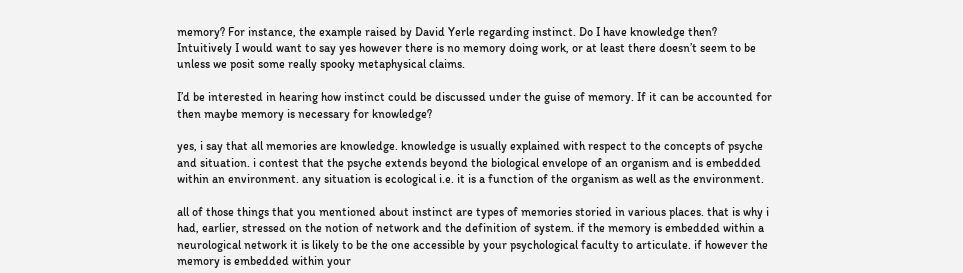memory? For instance, the example raised by David Yerle regarding instinct. Do I have knowledge then? Intuitively I would want to say yes however there is no memory doing work, or at least there doesn’t seem to be unless we posit some really spooky metaphysical claims.

I’d be interested in hearing how instinct could be discussed under the guise of memory. If it can be accounted for then maybe memory is necessary for knowledge?

yes, i say that all memories are knowledge. knowledge is usually explained with respect to the concepts of psyche and situation. i contest that the psyche extends beyond the biological envelope of an organism and is embedded within an environment. any situation is ecological i.e. it is a function of the organism as well as the environment.

all of those things that you mentioned about instinct are types of memories storied in various places. that is why i had, earlier, stressed on the notion of network and the definition of system. if the memory is embedded within a neurological network it is likely to be the one accessible by your psychological faculty to articulate. if however the memory is embedded within your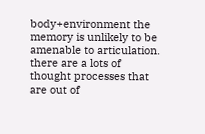body+environment the memory is unlikely to be amenable to articulation. there are a lots of thought processes that are out of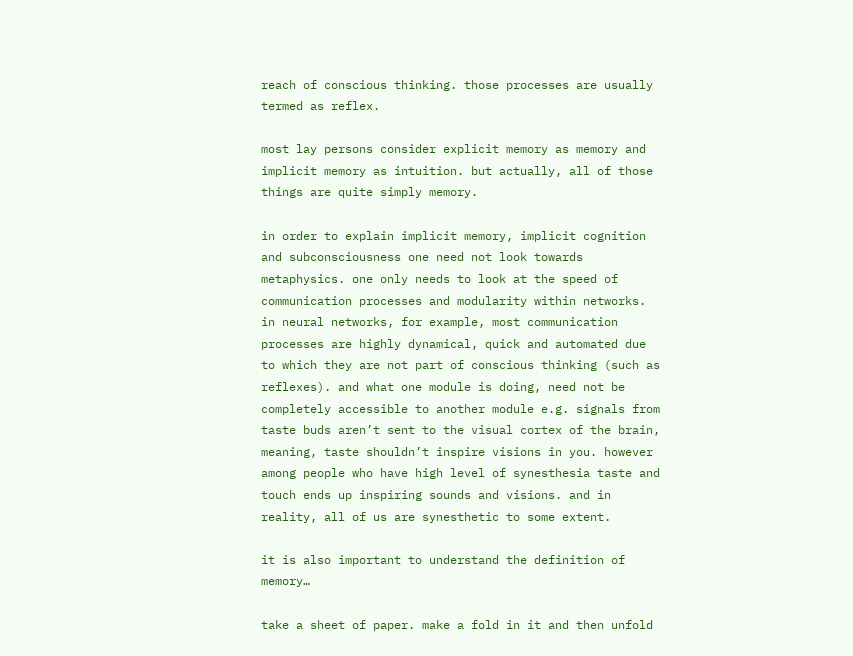reach of conscious thinking. those processes are usually termed as reflex.

most lay persons consider explicit memory as memory and implicit memory as intuition. but actually, all of those things are quite simply memory.

in order to explain implicit memory, implicit cognition and subconsciousness one need not look towards metaphysics. one only needs to look at the speed of communication processes and modularity within networks. in neural networks, for example, most communication processes are highly dynamical, quick and automated due to which they are not part of conscious thinking (such as reflexes). and what one module is doing, need not be completely accessible to another module e.g. signals from taste buds aren’t sent to the visual cortex of the brain, meaning, taste shouldn’t inspire visions in you. however among people who have high level of synesthesia taste and touch ends up inspiring sounds and visions. and in reality, all of us are synesthetic to some extent.

it is also important to understand the definition of memory…

take a sheet of paper. make a fold in it and then unfold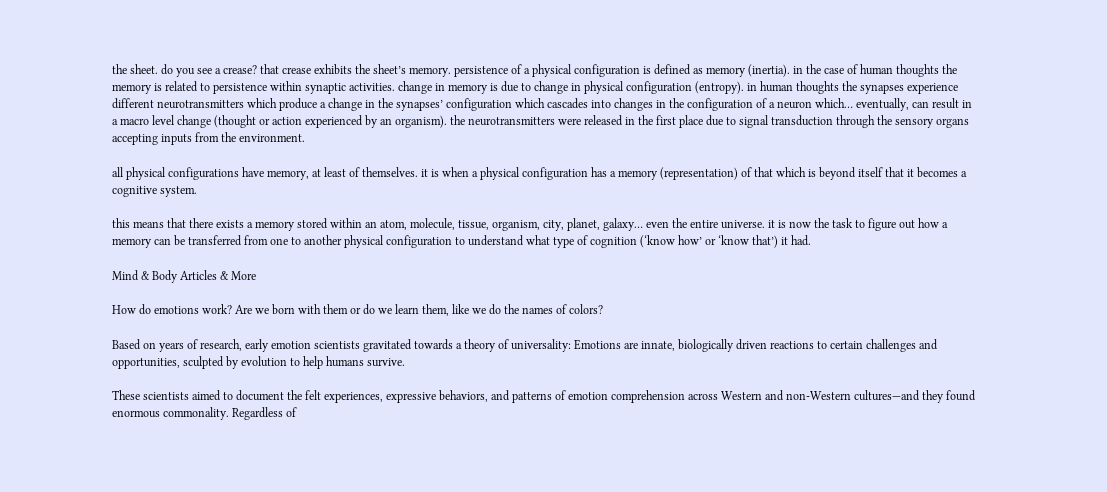the sheet. do you see a crease? that crease exhibits the sheet’s memory. persistence of a physical configuration is defined as memory (inertia). in the case of human thoughts the memory is related to persistence within synaptic activities. change in memory is due to change in physical configuration (entropy). in human thoughts the synapses experience different neurotransmitters which produce a change in the synapses’ configuration which cascades into changes in the configuration of a neuron which… eventually, can result in a macro level change (thought or action experienced by an organism). the neurotransmitters were released in the first place due to signal transduction through the sensory organs accepting inputs from the environment.

all physical configurations have memory, at least of themselves. it is when a physical configuration has a memory (representation) of that which is beyond itself that it becomes a cognitive system.

this means that there exists a memory stored within an atom, molecule, tissue, organism, city, planet, galaxy… even the entire universe. it is now the task to figure out how a memory can be transferred from one to another physical configuration to understand what type of cognition (‘know how’ or ‘know that’) it had.

Mind & Body Articles & More

How do emotions work? Are we born with them or do we learn them, like we do the names of colors?

Based on years of research, early emotion scientists gravitated towards a theory of universality: Emotions are innate, biologically driven reactions to certain challenges and opportunities, sculpted by evolution to help humans survive.

These scientists aimed to document the felt experiences, expressive behaviors, and patterns of emotion comprehension across Western and non-Western cultures—and they found enormous commonality. Regardless of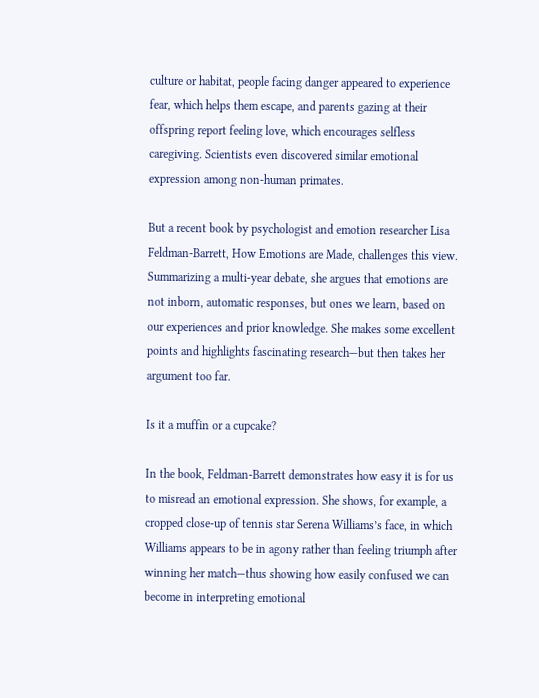culture or habitat, people facing danger appeared to experience fear, which helps them escape, and parents gazing at their offspring report feeling love, which encourages selfless caregiving. Scientists even discovered similar emotional expression among non-human primates.

But a recent book by psychologist and emotion researcher Lisa Feldman-Barrett, How Emotions are Made, challenges this view. Summarizing a multi-year debate, she argues that emotions are not inborn, automatic responses, but ones we learn, based on our experiences and prior knowledge. She makes some excellent points and highlights fascinating research—but then takes her argument too far.

Is it a muffin or a cupcake?

In the book, Feldman-Barrett demonstrates how easy it is for us to misread an emotional expression. She shows, for example, a cropped close-up of tennis star Serena Williams’s face, in which Williams appears to be in agony rather than feeling triumph after winning her match—thus showing how easily confused we can become in interpreting emotional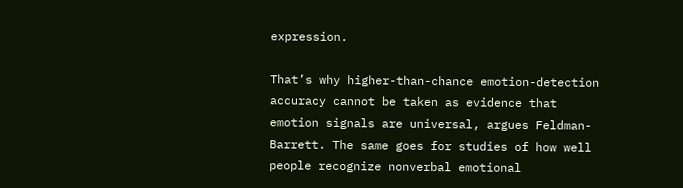expression.

That’s why higher-than-chance emotion-detection accuracy cannot be taken as evidence that emotion signals are universal, argues Feldman-Barrett. The same goes for studies of how well people recognize nonverbal emotional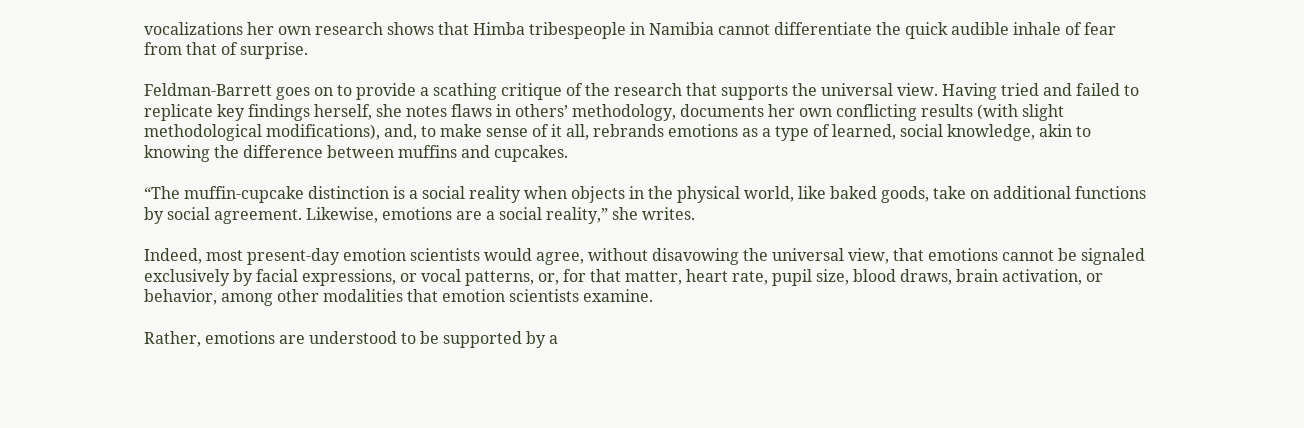vocalizations her own research shows that Himba tribespeople in Namibia cannot differentiate the quick audible inhale of fear from that of surprise.

Feldman-Barrett goes on to provide a scathing critique of the research that supports the universal view. Having tried and failed to replicate key findings herself, she notes flaws in others’ methodology, documents her own conflicting results (with slight methodological modifications), and, to make sense of it all, rebrands emotions as a type of learned, social knowledge, akin to knowing the difference between muffins and cupcakes.

“The muffin-cupcake distinction is a social reality when objects in the physical world, like baked goods, take on additional functions by social agreement. Likewise, emotions are a social reality,” she writes.

Indeed, most present-day emotion scientists would agree, without disavowing the universal view, that emotions cannot be signaled exclusively by facial expressions, or vocal patterns, or, for that matter, heart rate, pupil size, blood draws, brain activation, or behavior, among other modalities that emotion scientists examine.

Rather, emotions are understood to be supported by a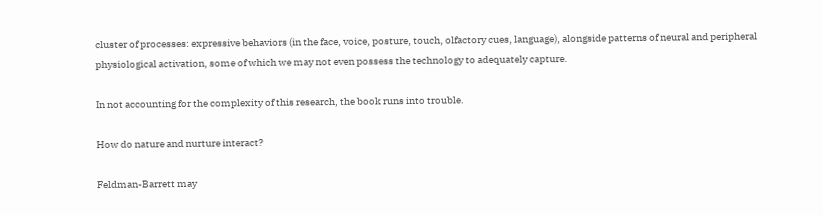cluster of processes: expressive behaviors (in the face, voice, posture, touch, olfactory cues, language), alongside patterns of neural and peripheral physiological activation, some of which we may not even possess the technology to adequately capture.

In not accounting for the complexity of this research, the book runs into trouble.

How do nature and nurture interact?

Feldman-Barrett may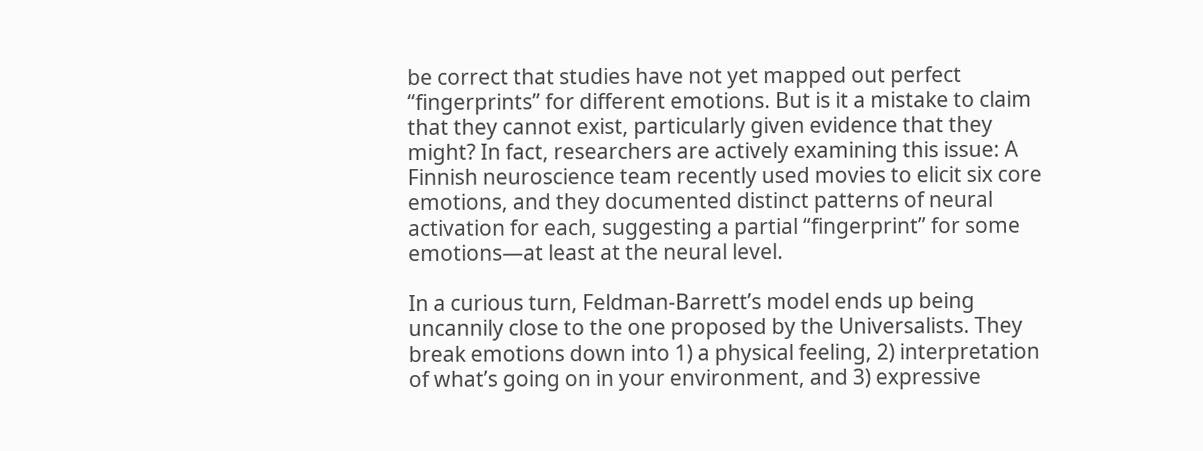be correct that studies have not yet mapped out perfect “fingerprints” for different emotions. But is it a mistake to claim that they cannot exist, particularly given evidence that they might? In fact, researchers are actively examining this issue: A Finnish neuroscience team recently used movies to elicit six core emotions, and they documented distinct patterns of neural activation for each, suggesting a partial “fingerprint” for some emotions—at least at the neural level.

In a curious turn, Feldman-Barrett’s model ends up being uncannily close to the one proposed by the Universalists. They break emotions down into 1) a physical feeling, 2) interpretation of what’s going on in your environment, and 3) expressive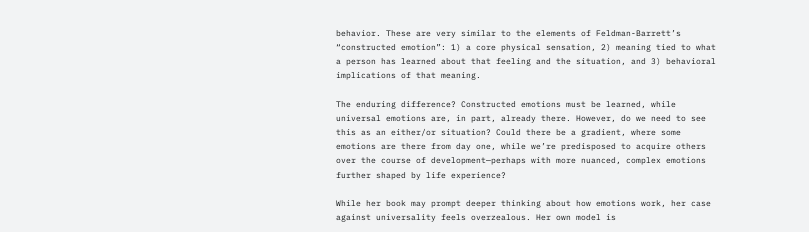behavior. These are very similar to the elements of Feldman-Barrett’s “constructed emotion”: 1) a core physical sensation, 2) meaning tied to what a person has learned about that feeling and the situation, and 3) behavioral implications of that meaning.

The enduring difference? Constructed emotions must be learned, while universal emotions are, in part, already there. However, do we need to see this as an either/or situation? Could there be a gradient, where some emotions are there from day one, while we’re predisposed to acquire others over the course of development—perhaps with more nuanced, complex emotions further shaped by life experience?

While her book may prompt deeper thinking about how emotions work, her case against universality feels overzealous. Her own model is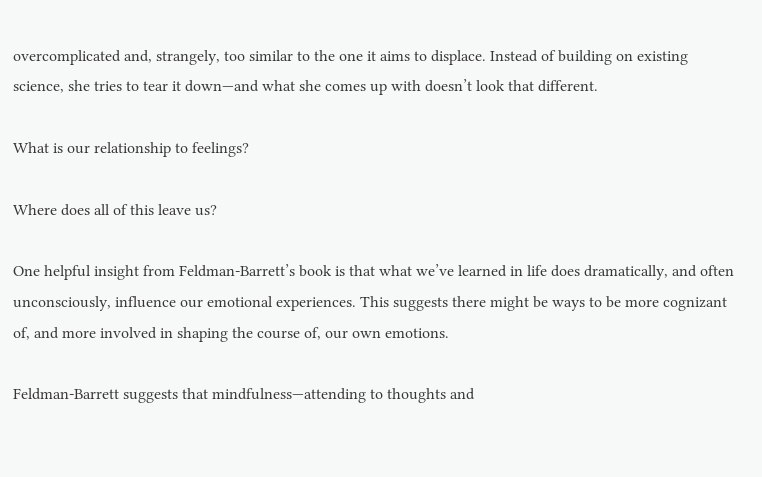overcomplicated and, strangely, too similar to the one it aims to displace. Instead of building on existing science, she tries to tear it down—and what she comes up with doesn’t look that different.

What is our relationship to feelings?

Where does all of this leave us?

One helpful insight from Feldman-Barrett’s book is that what we’ve learned in life does dramatically, and often unconsciously, influence our emotional experiences. This suggests there might be ways to be more cognizant of, and more involved in shaping the course of, our own emotions.

Feldman-Barrett suggests that mindfulness—attending to thoughts and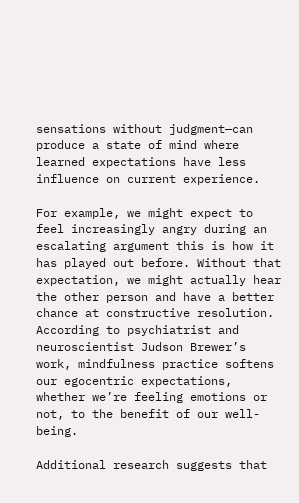sensations without judgment—can produce a state of mind where learned expectations have less influence on current experience.

For example, we might expect to feel increasingly angry during an escalating argument this is how it has played out before. Without that expectation, we might actually hear the other person and have a better chance at constructive resolution. According to psychiatrist and neuroscientist Judson Brewer’s work, mindfulness practice softens our egocentric expectations, whether we’re feeling emotions or not, to the benefit of our well-being.

Additional research suggests that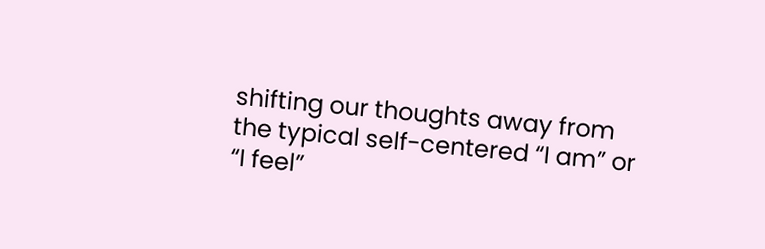shifting our thoughts away from the typical self-centered “I am” or “I feel”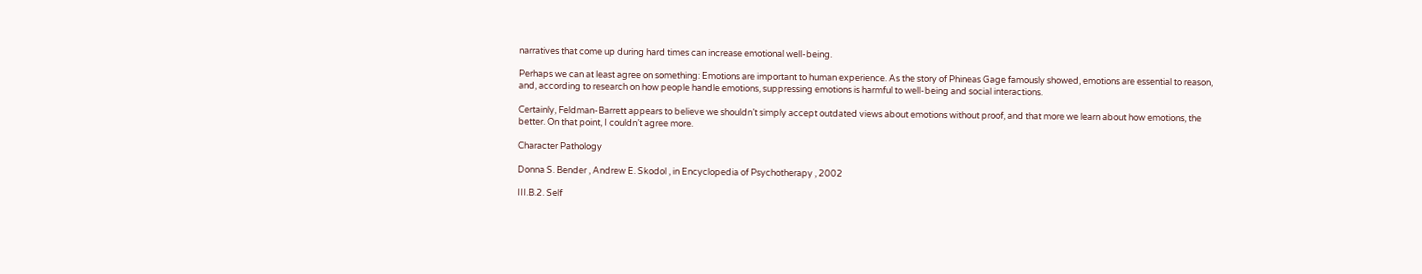narratives that come up during hard times can increase emotional well-being.

Perhaps we can at least agree on something: Emotions are important to human experience. As the story of Phineas Gage famously showed, emotions are essential to reason, and, according to research on how people handle emotions, suppressing emotions is harmful to well-being and social interactions.

Certainly, Feldman-Barrett appears to believe we shouldn’t simply accept outdated views about emotions without proof, and that more we learn about how emotions, the better. On that point, I couldn’t agree more.

Character Pathology

Donna S. Bender , Andrew E. Skodol , in Encyclopedia of Psychotherapy , 2002

III.B.2. Self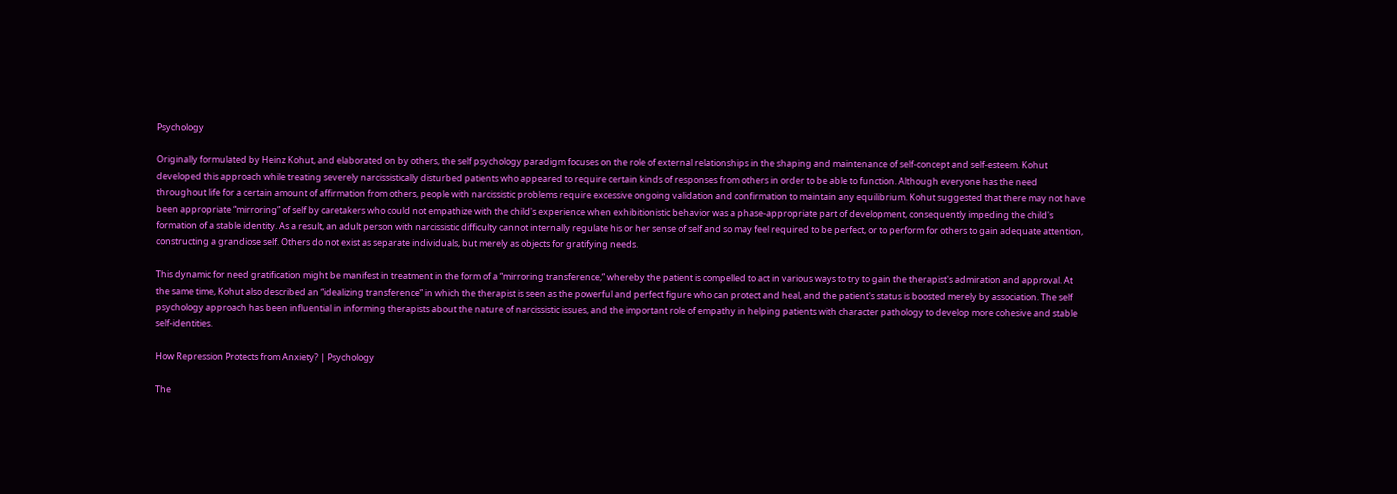Psychology

Originally formulated by Heinz Kohut, and elaborated on by others, the self psychology paradigm focuses on the role of external relationships in the shaping and maintenance of self-concept and self-esteem. Kohut developed this approach while treating severely narcissistically disturbed patients who appeared to require certain kinds of responses from others in order to be able to function. Although everyone has the need throughout life for a certain amount of affirmation from others, people with narcissistic problems require excessive ongoing validation and confirmation to maintain any equilibrium. Kohut suggested that there may not have been appropriate “mirroring” of self by caretakers who could not empathize with the child's experience when exhibitionistic behavior was a phase-appropriate part of development, consequently impeding the child's formation of a stable identity. As a result, an adult person with narcissistic difficulty cannot internally regulate his or her sense of self and so may feel required to be perfect, or to perform for others to gain adequate attention, constructing a grandiose self. Others do not exist as separate individuals, but merely as objects for gratifying needs.

This dynamic for need gratification might be manifest in treatment in the form of a “mirroring transference,” whereby the patient is compelled to act in various ways to try to gain the therapist's admiration and approval. At the same time, Kohut also described an “idealizing transference” in which the therapist is seen as the powerful and perfect figure who can protect and heal, and the patient's status is boosted merely by association. The self psychology approach has been influential in informing therapists about the nature of narcissistic issues, and the important role of empathy in helping patients with character pathology to develop more cohesive and stable self-identities.

How Repression Protects from Anxiety? | Psychology

The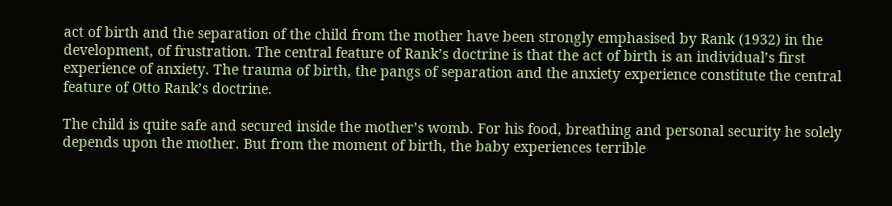act of birth and the separation of the child from the mother have been strongly emphasised by Rank (1932) in the development, of frustration. The central feature of Rank’s doctrine is that the act of birth is an individual’s first experience of anxiety. The trauma of birth, the pangs of separation and the anxiety experience constitute the central feature of Otto Rank’s doctrine.

The child is quite safe and secured inside the mother’s womb. For his food, breathing and personal security he solely depends upon the mother. But from the moment of birth, the baby experiences terrible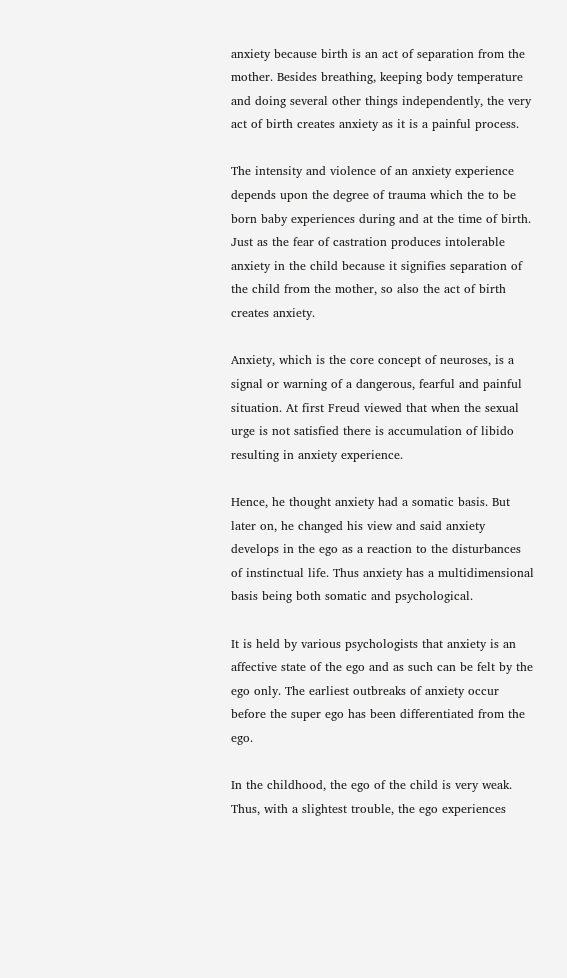anxiety because birth is an act of separation from the mother. Besides breathing, keeping body temperature and doing several other things independently, the very act of birth creates anxiety as it is a painful process.

The intensity and violence of an anxiety experience depends upon the degree of trauma which the to be born baby experiences during and at the time of birth. Just as the fear of castration produces intolerable anxiety in the child because it signifies separation of the child from the mother, so also the act of birth creates anxiety.

Anxiety, which is the core concept of neuroses, is a signal or warning of a dangerous, fearful and painful situation. At first Freud viewed that when the sexual urge is not satisfied there is accumulation of libido resulting in anxiety experience.

Hence, he thought anxiety had a somatic basis. But later on, he changed his view and said anxiety develops in the ego as a reaction to the disturbances of instinctual life. Thus anxiety has a multidimensional basis being both somatic and psychological.

It is held by various psychologists that anxiety is an affective state of the ego and as such can be felt by the ego only. The earliest outbreaks of anxiety occur before the super ego has been differentiated from the ego.

In the childhood, the ego of the child is very weak. Thus, with a slightest trouble, the ego experiences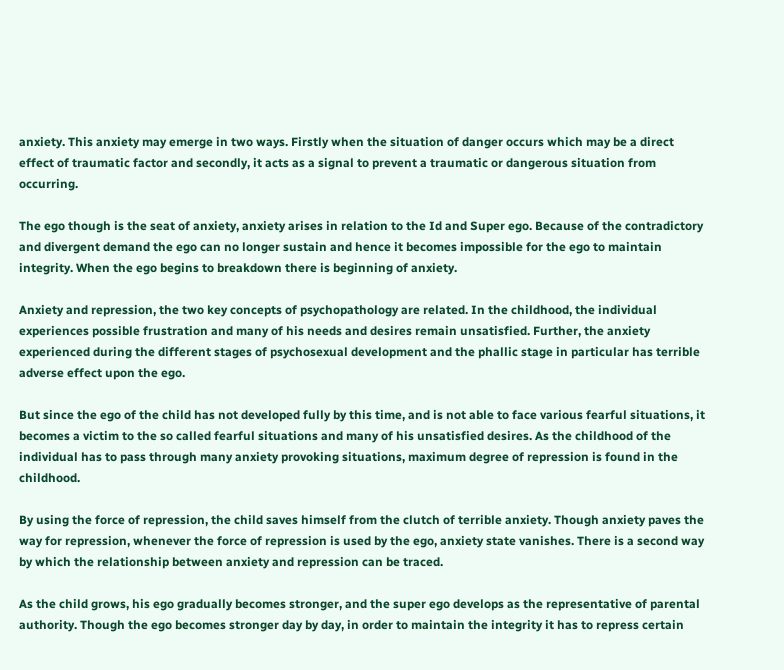anxiety. This anxiety may emerge in two ways. Firstly when the situation of danger occurs which may be a direct effect of traumatic factor and secondly, it acts as a signal to prevent a traumatic or dangerous situation from occurring.

The ego though is the seat of anxiety, anxiety arises in relation to the Id and Super ego. Because of the contradictory and divergent demand the ego can no longer sustain and hence it becomes impossible for the ego to maintain integrity. When the ego begins to breakdown there is beginning of anxiety.

Anxiety and repression, the two key concepts of psychopathology are related. In the childhood, the individual experiences possible frustration and many of his needs and desires remain unsatisfied. Further, the anxiety experienced during the different stages of psychosexual development and the phallic stage in particular has terrible adverse effect upon the ego.

But since the ego of the child has not developed fully by this time, and is not able to face various fearful situations, it becomes a victim to the so called fearful situations and many of his unsatisfied desires. As the childhood of the individual has to pass through many anxiety provoking situations, maximum degree of repression is found in the childhood.

By using the force of repression, the child saves himself from the clutch of terrible anxiety. Though anxiety paves the way for repression, whenever the force of repression is used by the ego, anxiety state vanishes. There is a second way by which the relationship between anxiety and repression can be traced.

As the child grows, his ego gradually becomes stronger, and the super ego develops as the representative of parental authority. Though the ego becomes stronger day by day, in order to maintain the integrity it has to repress certain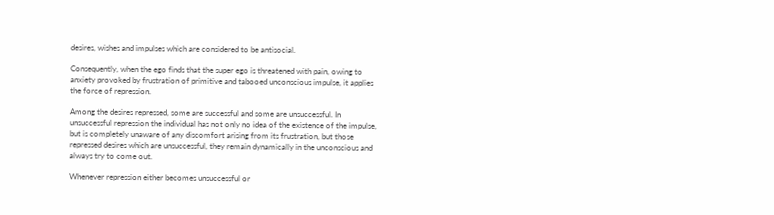desires, wishes and impulses which are considered to be antisocial.

Consequently, when the ego finds that the super ego is threatened with pain, owing to anxiety provoked by frustration of primitive and tabooed unconscious impulse, it applies the force of repression.

Among the desires repressed, some are successful and some are unsuccessful. In unsuccessful repression the individual has not only no idea of the existence of the impulse, but is completely unaware of any discomfort arising from its frustration, but those repressed desires which are unsuccessful, they remain dynamically in the unconscious and always try to come out.

Whenever repression either becomes unsuccessful or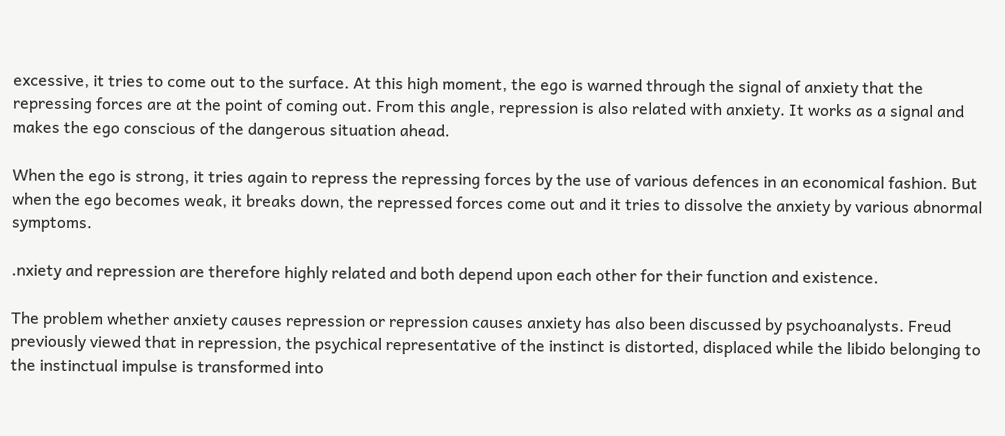excessive, it tries to come out to the surface. At this high moment, the ego is warned through the signal of anxiety that the repressing forces are at the point of coming out. From this angle, repression is also related with anxiety. It works as a signal and makes the ego conscious of the dangerous situation ahead.

When the ego is strong, it tries again to repress the repressing forces by the use of various defences in an economical fashion. But when the ego becomes weak, it breaks down, the repressed forces come out and it tries to dissolve the anxiety by various abnormal symptoms.

.nxiety and repression are therefore highly related and both depend upon each other for their function and existence.

The problem whether anxiety causes repression or repression causes anxiety has also been discussed by psychoanalysts. Freud previously viewed that in repression, the psychical representative of the instinct is distorted, displaced while the libido belonging to the instinctual impulse is transformed into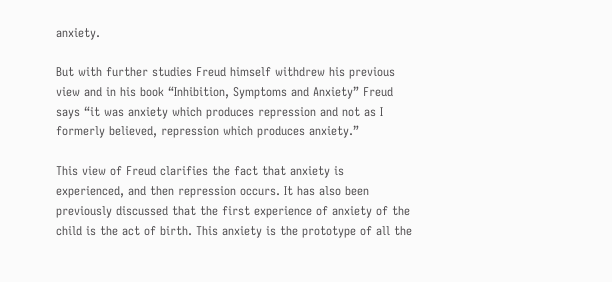anxiety.

But with further studies Freud himself withdrew his previous view and in his book “Inhibition, Symptoms and Anxiety” Freud says “it was anxiety which produces repression and not as I formerly believed, repression which produces anxiety.”

This view of Freud clarifies the fact that anxiety is experienced, and then repression occurs. It has also been previously discussed that the first experience of anxiety of the child is the act of birth. This anxiety is the prototype of all the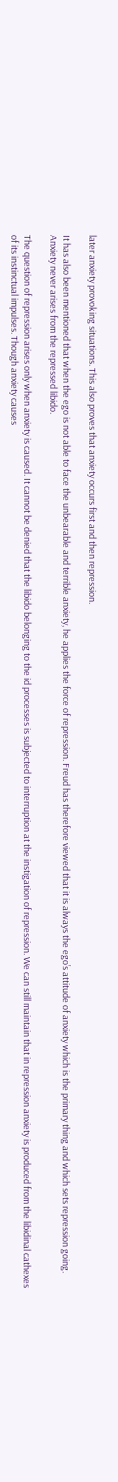later anxiety provoking situations. This also proves that anxiety occurs first and then repression.

It has also been mentioned that when the ego is not able to face the unbearable and terrible anxiety, he applies the force of repression. Freud has therefore viewed that it is always the ego’s attitude of anxiety which is the primary thing and which sets repression going. Anxiety never arises from the repressed libido.

The question of repression arises only when anxiety is caused. It cannot be denied that the libido belonging to the id processes is subjected to interruption at the instigation of repression. We can still maintain that in repression anxiety is produced from the libidinal cathexes of its instinctual impulses. Though anxiety causes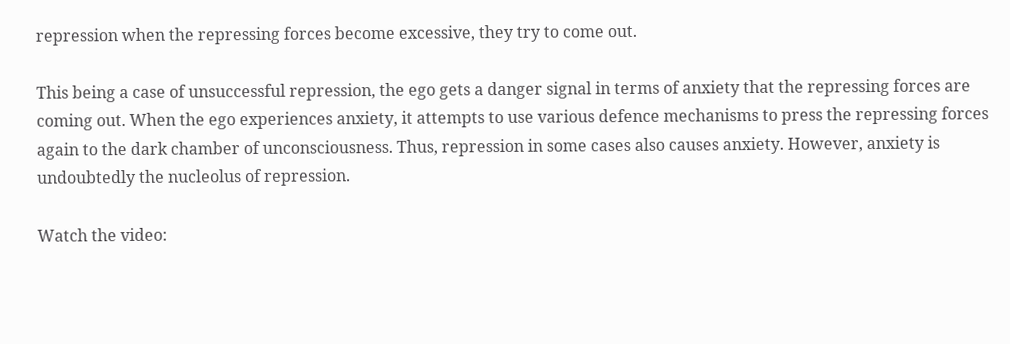repression when the repressing forces become excessive, they try to come out.

This being a case of unsuccessful repression, the ego gets a danger signal in terms of anxiety that the repressing forces are coming out. When the ego experiences anxiety, it attempts to use various defence mechanisms to press the repressing forces again to the dark chamber of unconsciousness. Thus, repression in some cases also causes anxiety. However, anxiety is undoubtedly the nucleolus of repression.

Watch the video: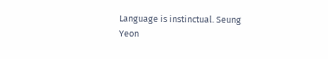Language is instinctual. Seung Yeon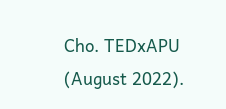Cho. TEDxAPU (August 2022).